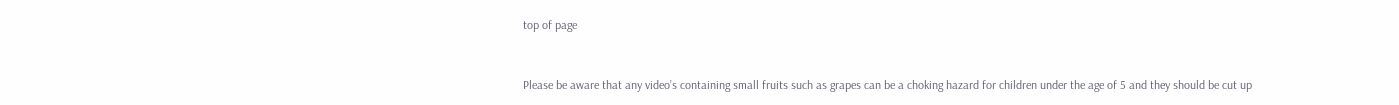top of page


Please be aware that any video’s containing small fruits such as grapes can be a choking hazard for children under the age of 5 and they should be cut up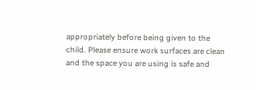appropriately before being given to the child. Please ensure work surfaces are clean and the space you are using is safe and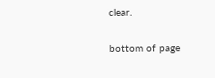clear.

bottom of page